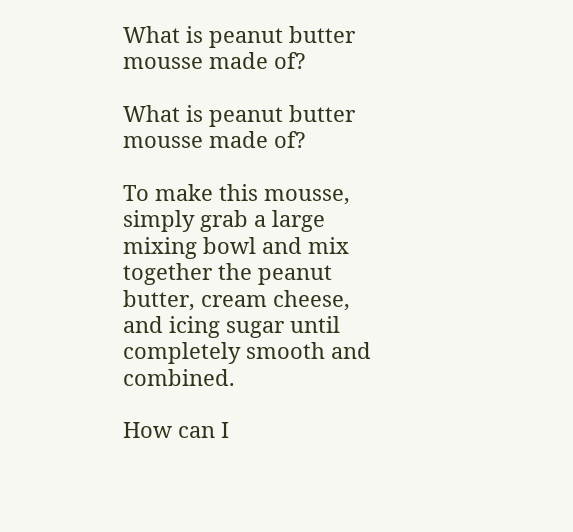What is peanut butter mousse made of?

What is peanut butter mousse made of?

To make this mousse, simply grab a large mixing bowl and mix together the peanut butter, cream cheese, and icing sugar until completely smooth and combined.

How can I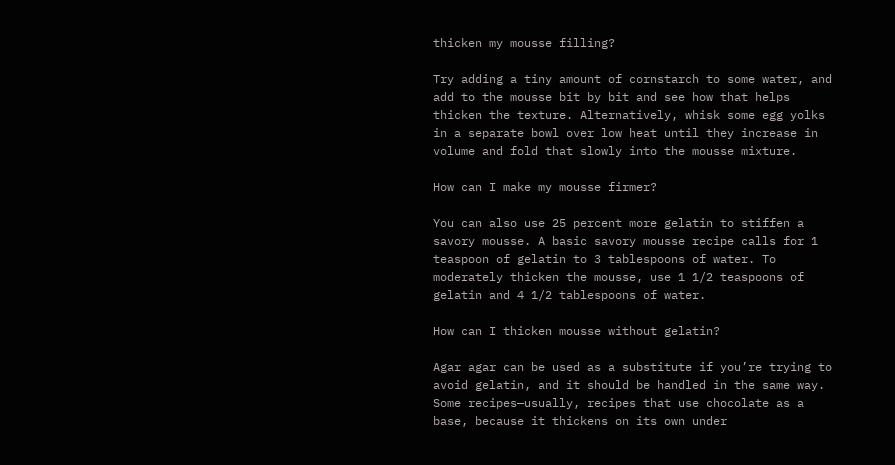thicken my mousse filling?

Try adding a tiny amount of cornstarch to some water, and add to the mousse bit by bit and see how that helps thicken the texture. Alternatively, whisk some egg yolks in a separate bowl over low heat until they increase in volume and fold that slowly into the mousse mixture.

How can I make my mousse firmer?

You can also use 25 percent more gelatin to stiffen a savory mousse. A basic savory mousse recipe calls for 1 teaspoon of gelatin to 3 tablespoons of water. To moderately thicken the mousse, use 1 1/2 teaspoons of gelatin and 4 1/2 tablespoons of water.

How can I thicken mousse without gelatin?

Agar agar can be used as a substitute if you’re trying to avoid gelatin, and it should be handled in the same way. Some recipes—usually, recipes that use chocolate as a base, because it thickens on its own under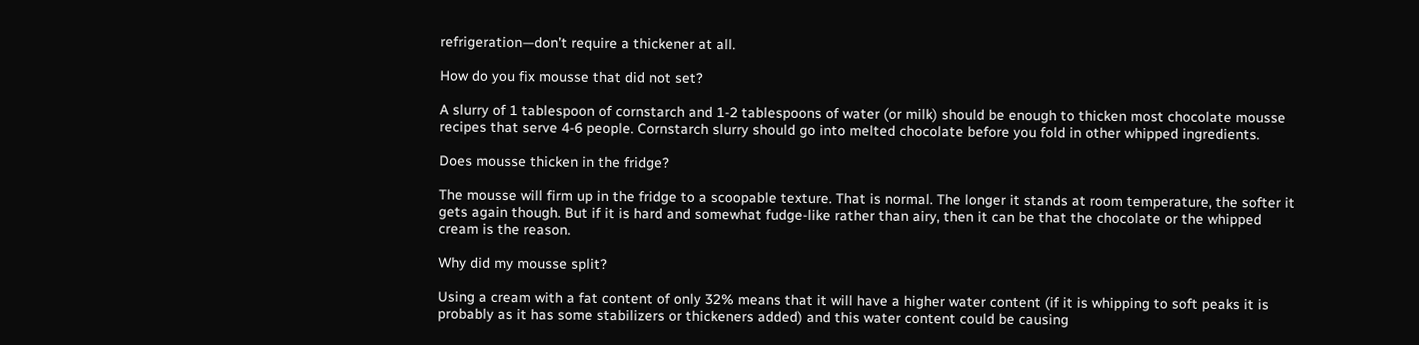refrigeration—don’t require a thickener at all.

How do you fix mousse that did not set?

A slurry of 1 tablespoon of cornstarch and 1-2 tablespoons of water (or milk) should be enough to thicken most chocolate mousse recipes that serve 4-6 people. Cornstarch slurry should go into melted chocolate before you fold in other whipped ingredients.

Does mousse thicken in the fridge?

The mousse will firm up in the fridge to a scoopable texture. That is normal. The longer it stands at room temperature, the softer it gets again though. But if it is hard and somewhat fudge-like rather than airy, then it can be that the chocolate or the whipped cream is the reason.

Why did my mousse split?

Using a cream with a fat content of only 32% means that it will have a higher water content (if it is whipping to soft peaks it is probably as it has some stabilizers or thickeners added) and this water content could be causing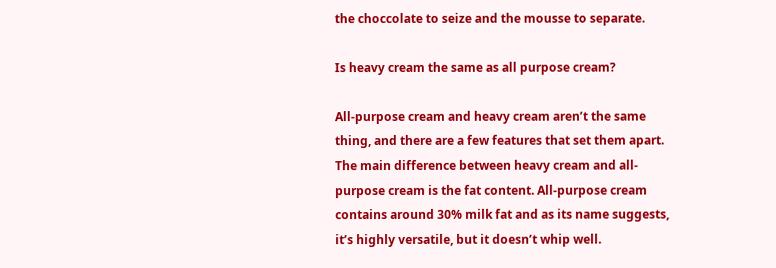the choccolate to seize and the mousse to separate.

Is heavy cream the same as all purpose cream?

All-purpose cream and heavy cream aren’t the same thing, and there are a few features that set them apart. The main difference between heavy cream and all-purpose cream is the fat content. All-purpose cream contains around 30% milk fat and as its name suggests, it’s highly versatile, but it doesn’t whip well.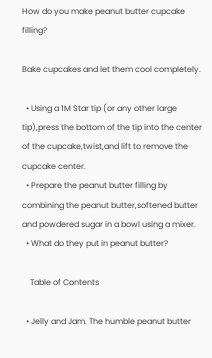How do you make peanut butter cupcake filling?

Bake cupcakes and let them cool completely.

  • Using a 1M Star tip (or any other large tip),press the bottom of the tip into the center of the cupcake,twist,and lift to remove the cupcake center.
  • Prepare the peanut butter filling by combining the peanut butter,softened butter and powdered sugar in a bowl using a mixer.
  • What do they put in peanut butter?

    Table of Contents

  • Jelly and Jam. The humble peanut butter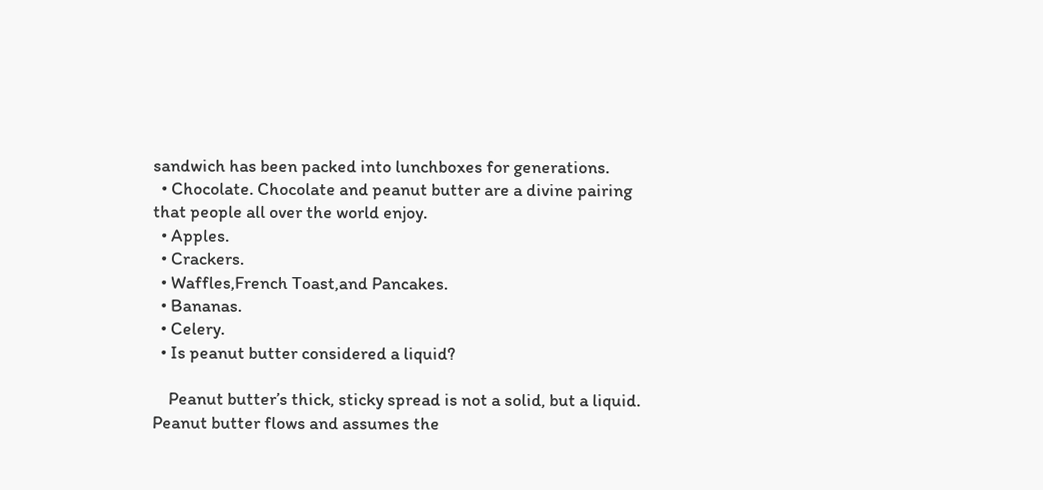sandwich has been packed into lunchboxes for generations.
  • Chocolate. Chocolate and peanut butter are a divine pairing that people all over the world enjoy.
  • Apples.
  • Crackers.
  • Waffles,French Toast,and Pancakes.
  • Bananas.
  • Celery.
  • Is peanut butter considered a liquid?

    Peanut butter’s thick, sticky spread is not a solid, but a liquid. Peanut butter flows and assumes the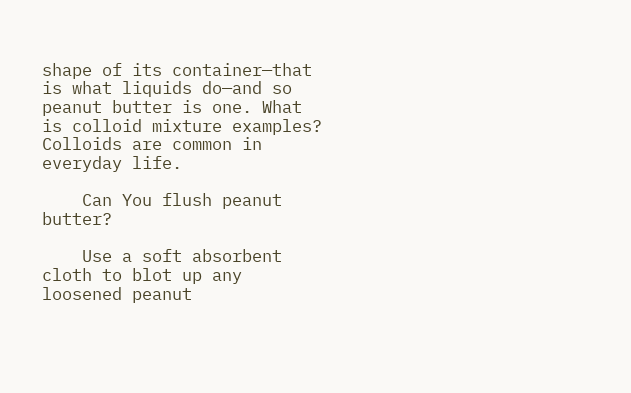shape of its container—that is what liquids do—and so peanut butter is one. What is colloid mixture examples? Colloids are common in everyday life.

    Can You flush peanut butter?

    Use a soft absorbent cloth to blot up any loosened peanut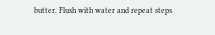butter. Flush with water and repeat steps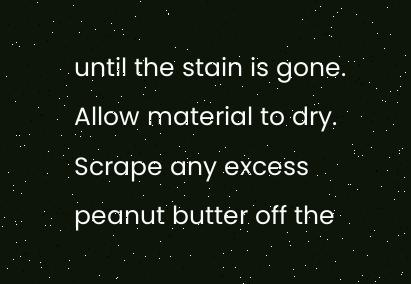until the stain is gone. Allow material to dry. Scrape any excess peanut butter off the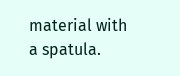material with a spatula.